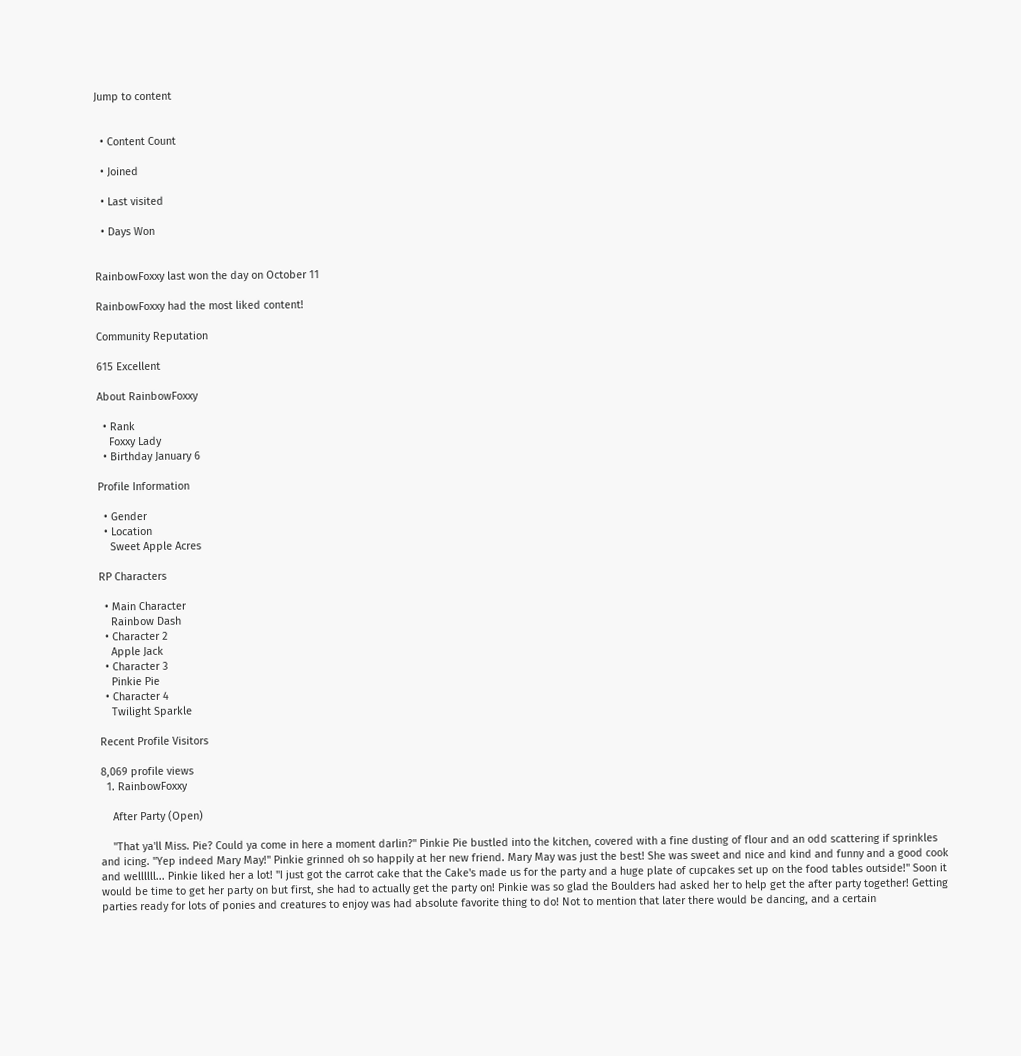Jump to content


  • Content Count

  • Joined

  • Last visited

  • Days Won


RainbowFoxxy last won the day on October 11

RainbowFoxxy had the most liked content!

Community Reputation

615 Excellent

About RainbowFoxxy

  • Rank
    Foxxy Lady
  • Birthday January 6

Profile Information

  • Gender
  • Location
    Sweet Apple Acres

RP Characters

  • Main Character
    Rainbow Dash
  • Character 2
    Apple Jack
  • Character 3
    Pinkie Pie
  • Character 4
    Twilight Sparkle

Recent Profile Visitors

8,069 profile views
  1. RainbowFoxxy

    After Party (Open)

    "That ya'll Miss. Pie? Could ya come in here a moment darlin?" Pinkie Pie bustled into the kitchen, covered with a fine dusting of flour and an odd scattering if sprinkles and icing. "Yep indeed Mary May!" Pinkie grinned oh so happily at her new friend. Mary May was just the best! She was sweet and nice and kind and funny and a good cook and wellllll... Pinkie liked her a lot! "I just got the carrot cake that the Cake's made us for the party and a huge plate of cupcakes set up on the food tables outside!" Soon it would be time to get her party on but first, she had to actually get the party on! Pinkie was so glad the Boulders had asked her to help get the after party together! Getting parties ready for lots of ponies and creatures to enjoy was had absolute favorite thing to do! Not to mention that later there would be dancing, and a certain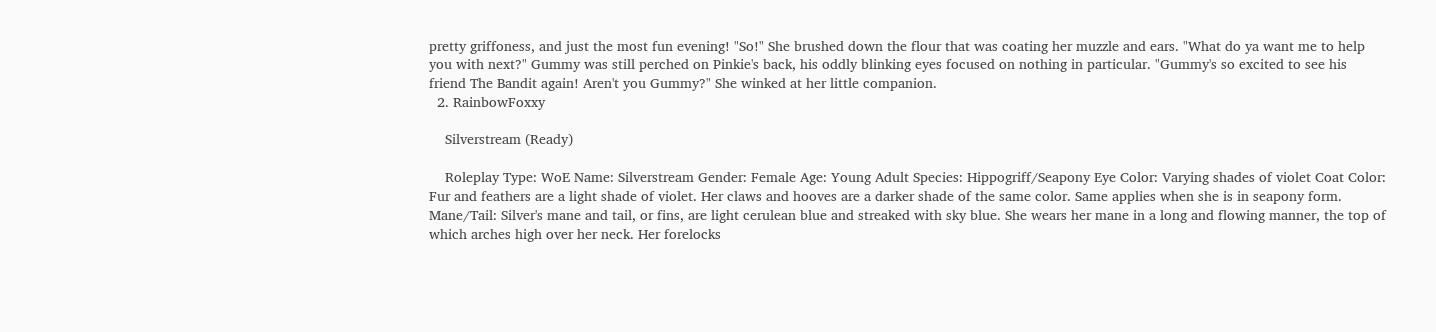pretty griffoness, and just the most fun evening! "So!" She brushed down the flour that was coating her muzzle and ears. "What do ya want me to help you with next?" Gummy was still perched on Pinkie's back, his oddly blinking eyes focused on nothing in particular. "Gummy's so excited to see his friend The Bandit again! Aren't you Gummy?" She winked at her little companion.
  2. RainbowFoxxy

    Silverstream (Ready)

    Roleplay Type: WoE Name: Silverstream Gender: Female Age: Young Adult Species: Hippogriff/Seapony Eye Color: Varying shades of violet Coat Color: Fur and feathers are a light shade of violet. Her claws and hooves are a darker shade of the same color. Same applies when she is in seapony form. Mane/Tail: Silver's mane and tail, or fins, are light cerulean blue and streaked with sky blue. She wears her mane in a long and flowing manner, the top of which arches high over her neck. Her forelocks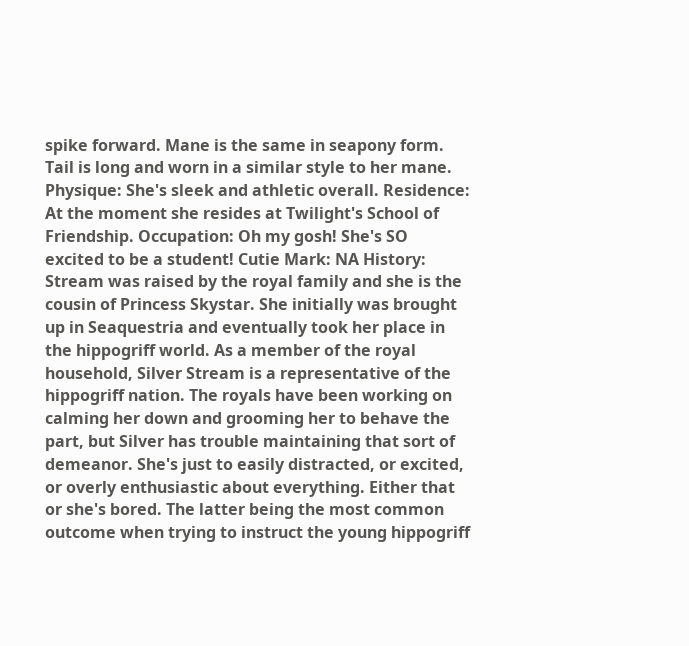spike forward. Mane is the same in seapony form. Tail is long and worn in a similar style to her mane. Physique: She's sleek and athletic overall. Residence: At the moment she resides at Twilight's School of Friendship. Occupation: Oh my gosh! She's SO excited to be a student! Cutie Mark: NA History: Stream was raised by the royal family and she is the cousin of Princess Skystar. She initially was brought up in Seaquestria and eventually took her place in the hippogriff world. As a member of the royal household, Silver Stream is a representative of the hippogriff nation. The royals have been working on calming her down and grooming her to behave the part, but Silver has trouble maintaining that sort of demeanor. She's just to easily distracted, or excited, or overly enthusiastic about everything. Either that or she's bored. The latter being the most common outcome when trying to instruct the young hippogriff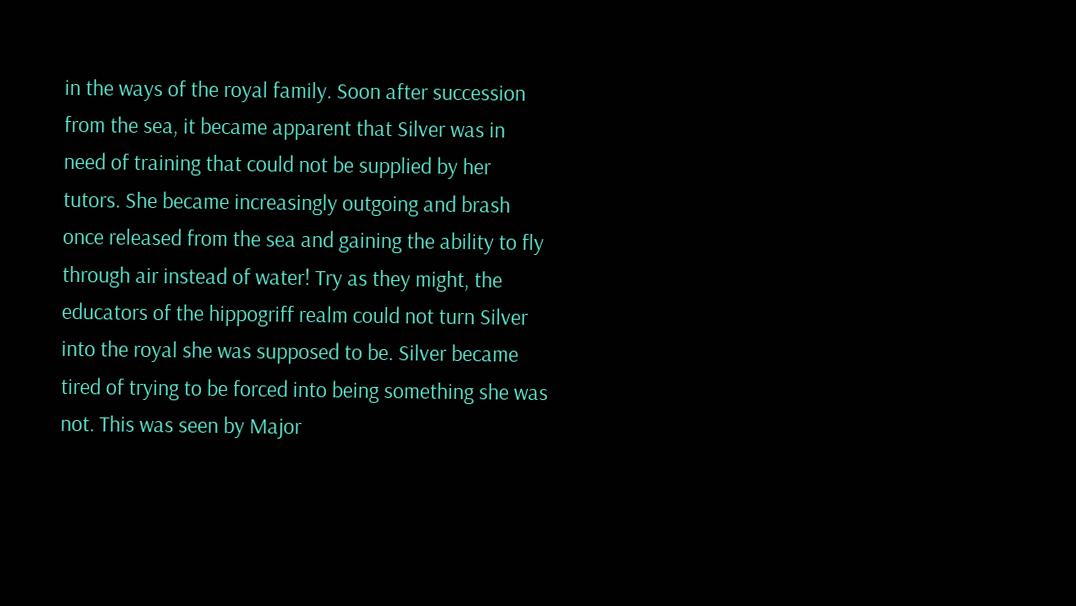in the ways of the royal family. Soon after succession from the sea, it became apparent that Silver was in need of training that could not be supplied by her tutors. She became increasingly outgoing and brash once released from the sea and gaining the ability to fly through air instead of water! Try as they might, the educators of the hippogriff realm could not turn Silver into the royal she was supposed to be. Silver became tired of trying to be forced into being something she was not. This was seen by Major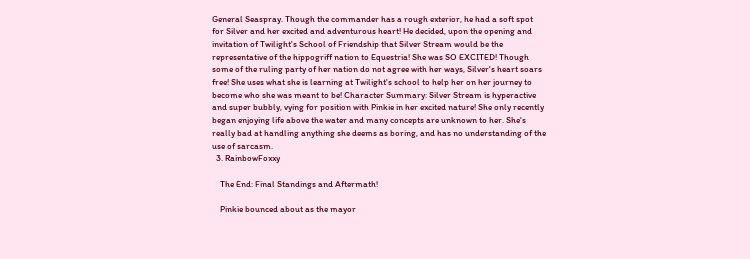General Seaspray. Though the commander has a rough exterior, he had a soft spot for Silver and her excited and adventurous heart! He decided, upon the opening and invitation of Twilight's School of Friendship that Silver Stream would be the representative of the hippogriff nation to Equestria! She was SO EXCITED! Though some of the ruling party of her nation do not agree with her ways, Silver's heart soars free! She uses what she is learning at Twilight's school to help her on her journey to become who she was meant to be! Character Summary: Silver Stream is hyperactive and super bubbly, vying for position with Pinkie in her excited nature! She only recently began enjoying life above the water and many concepts are unknown to her. She's really bad at handling anything she deems as boring, and has no understanding of the use of sarcasm.
  3. RainbowFoxxy

    The End: Final Standings and Aftermath!

    Pinkie bounced about as the mayor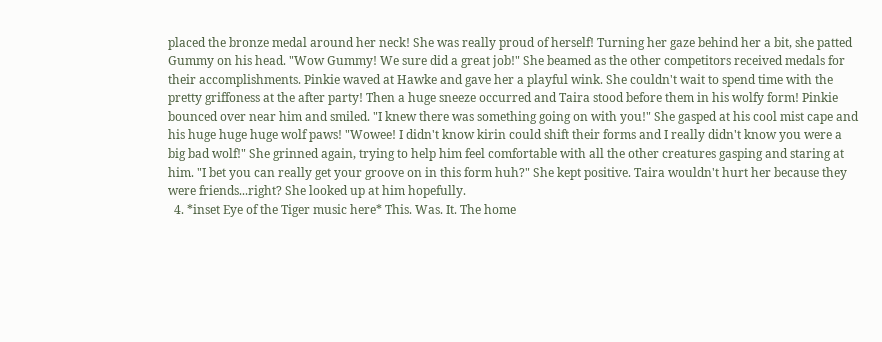placed the bronze medal around her neck! She was really proud of herself! Turning her gaze behind her a bit, she patted Gummy on his head. "Wow Gummy! We sure did a great job!" She beamed as the other competitors received medals for their accomplishments. Pinkie waved at Hawke and gave her a playful wink. She couldn't wait to spend time with the pretty griffoness at the after party! Then a huge sneeze occurred and Taira stood before them in his wolfy form! Pinkie bounced over near him and smiled. "I knew there was something going on with you!" She gasped at his cool mist cape and his huge huge huge wolf paws! "Wowee! I didn't know kirin could shift their forms and I really didn't know you were a big bad wolf!" She grinned again, trying to help him feel comfortable with all the other creatures gasping and staring at him. "I bet you can really get your groove on in this form huh?" She kept positive. Taira wouldn't hurt her because they were friends...right? She looked up at him hopefully.
  4. *inset Eye of the Tiger music here* This. Was. It. The home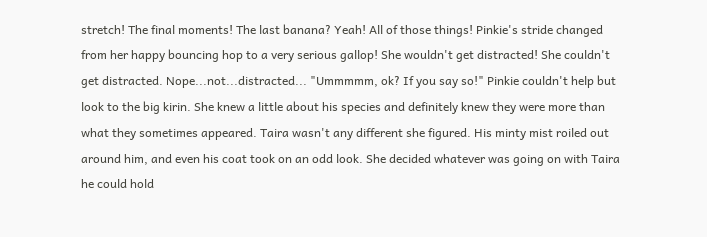stretch! The final moments! The last banana? Yeah! All of those things! Pinkie's stride changed from her happy bouncing hop to a very serious gallop! She wouldn't get distracted! She couldn't get distracted. Nope...not...distracted... "Ummmmm, ok? If you say so!" Pinkie couldn't help but look to the big kirin. She knew a little about his species and definitely knew they were more than what they sometimes appeared. Taira wasn't any different she figured. His minty mist roiled out around him, and even his coat took on an odd look. She decided whatever was going on with Taira he could hold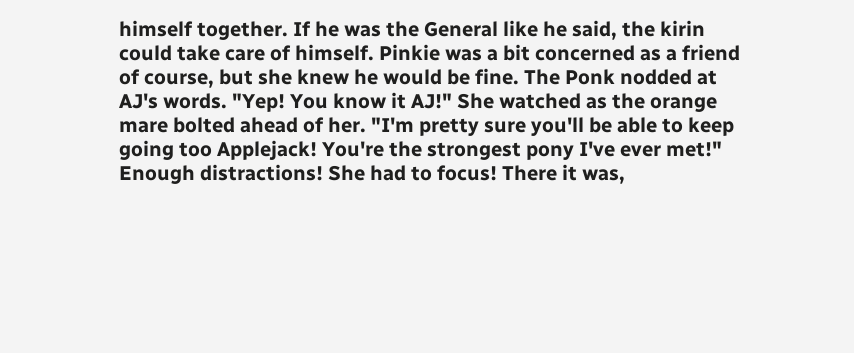himself together. If he was the General like he said, the kirin could take care of himself. Pinkie was a bit concerned as a friend of course, but she knew he would be fine. The Ponk nodded at AJ's words. "Yep! You know it AJ!" She watched as the orange mare bolted ahead of her. "I'm pretty sure you'll be able to keep going too Applejack! You're the strongest pony I've ever met!" Enough distractions! She had to focus! There it was,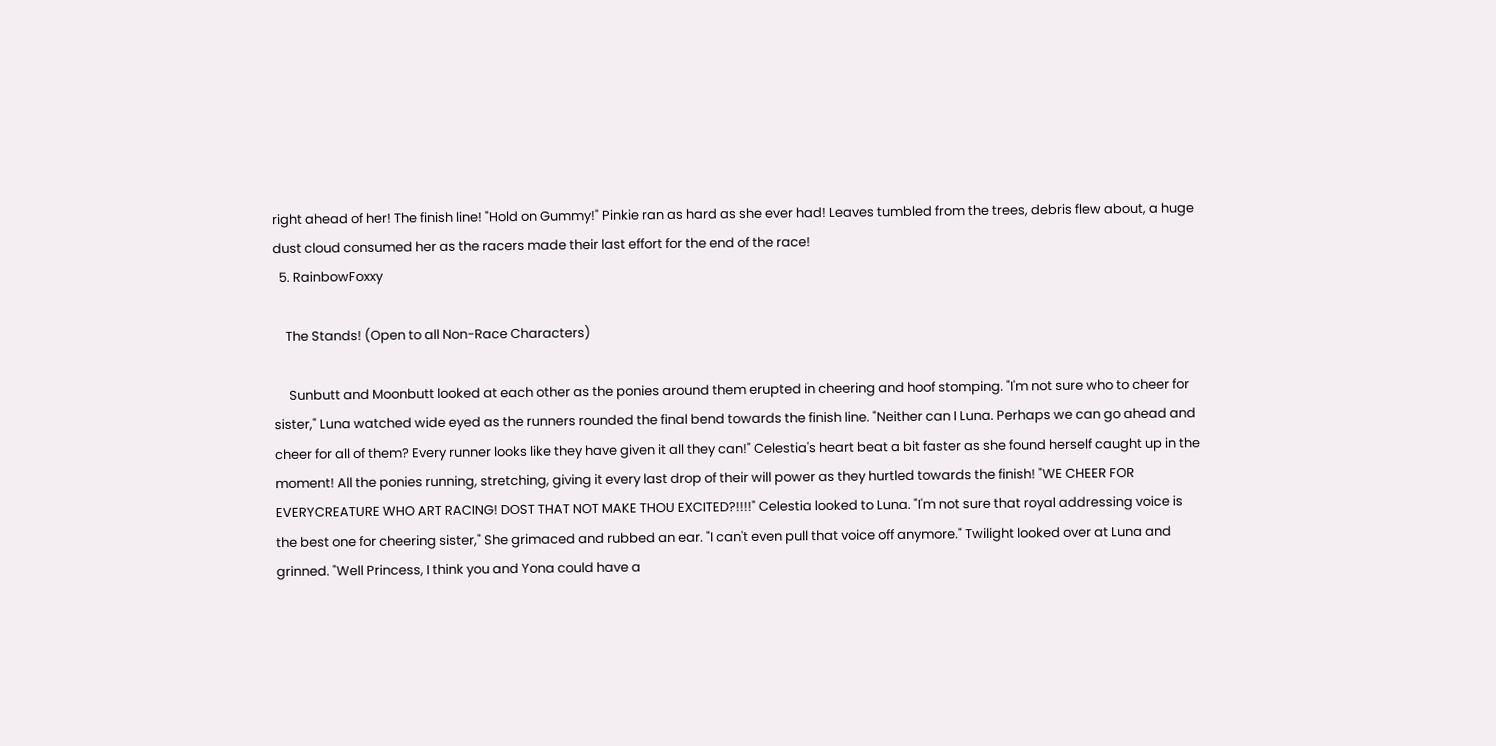right ahead of her! The finish line! "Hold on Gummy!" Pinkie ran as hard as she ever had! Leaves tumbled from the trees, debris flew about, a huge dust cloud consumed her as the racers made their last effort for the end of the race!
  5. RainbowFoxxy

    The Stands! (Open to all Non-Race Characters)

     Sunbutt and Moonbutt looked at each other as the ponies around them erupted in cheering and hoof stomping. "I'm not sure who to cheer for sister," Luna watched wide eyed as the runners rounded the final bend towards the finish line. "Neither can I Luna. Perhaps we can go ahead and cheer for all of them? Every runner looks like they have given it all they can!" Celestia's heart beat a bit faster as she found herself caught up in the moment! All the ponies running, stretching, giving it every last drop of their will power as they hurtled towards the finish! "WE CHEER FOR EVERYCREATURE WHO ART RACING! DOST THAT NOT MAKE THOU EXCITED?!!!!" Celestia looked to Luna. "I'm not sure that royal addressing voice is the best one for cheering sister," She grimaced and rubbed an ear. "I can't even pull that voice off anymore." Twilight looked over at Luna and grinned. "Well Princess, I think you and Yona could have a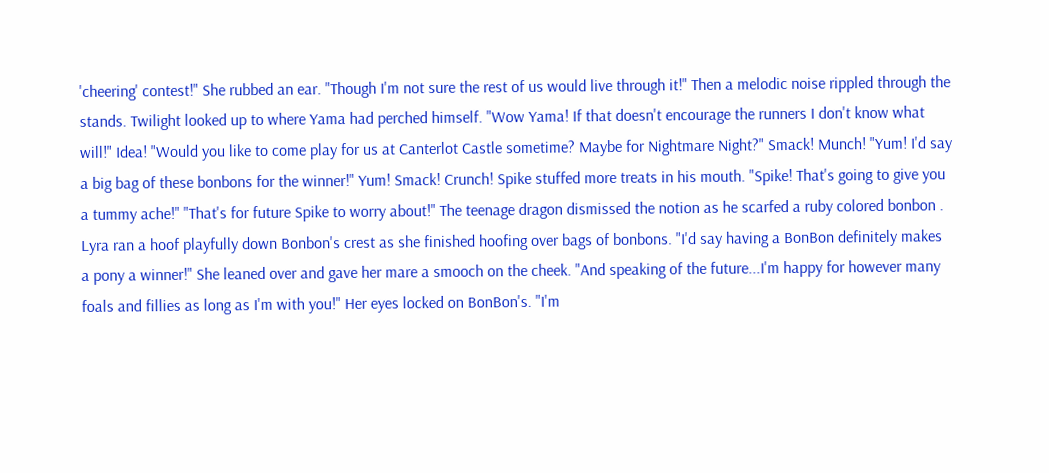'cheering' contest!" She rubbed an ear. "Though I'm not sure the rest of us would live through it!" Then a melodic noise rippled through the stands. Twilight looked up to where Yama had perched himself. "Wow Yama! If that doesn't encourage the runners I don't know what will!" Idea! "Would you like to come play for us at Canterlot Castle sometime? Maybe for Nightmare Night?" Smack! Munch! "Yum! I'd say a big bag of these bonbons for the winner!" Yum! Smack! Crunch! Spike stuffed more treats in his mouth. "Spike! That's going to give you a tummy ache!" "That's for future Spike to worry about!" The teenage dragon dismissed the notion as he scarfed a ruby colored bonbon . Lyra ran a hoof playfully down Bonbon's crest as she finished hoofing over bags of bonbons. "I'd say having a BonBon definitely makes a pony a winner!" She leaned over and gave her mare a smooch on the cheek. "And speaking of the future...I'm happy for however many foals and fillies as long as I'm with you!" Her eyes locked on BonBon's. "I'm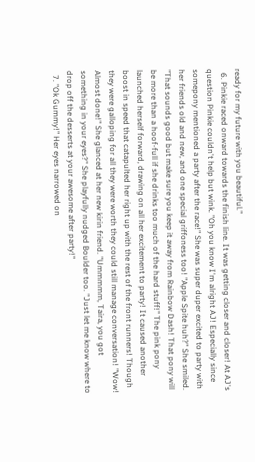ready for my future with you beautiful."
  6. Pinkie raced onward towards the finish line. It was getting closer and closer! At AJ's question Pinkie couldn't help but wink. "Oh you know I'm alright AJ! Especially since somepony mentioned a party after the race!" She was super duper excited to party with her friends old and new, and one special griffoness too! "Apple Spite huh?" She smiled. "That sounds good but make sure you keep it away from Rainbow Dash! That pony will be more than a hoof-full if she drinks too much of the hard stuff!" The pink pony launched herself forward, drawing on all her excitement to party! It caused another boost in speed that catapulted her right up with the rest of the front runners! Though they were galloping for all they were worth they could still manage conversation! "Wow! Almost done!" She glanced at her new kirin friend. "Ummmmm, Taira, you got something in your eyes?" She playfully nudged Boulder too. "Just let me know where to drop off the desserts at your awesome after party!"
  7. "Ok Gummy!" Her eyes narrowed on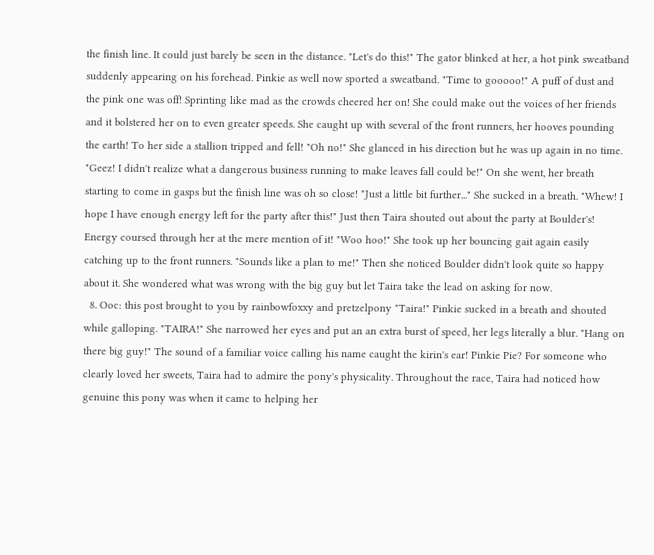the finish line. It could just barely be seen in the distance. "Let's do this!" The gator blinked at her, a hot pink sweatband suddenly appearing on his forehead. Pinkie as well now sported a sweatband. "Time to gooooo!" A puff of dust and the pink one was off! Sprinting like mad as the crowds cheered her on! She could make out the voices of her friends and it bolstered her on to even greater speeds. She caught up with several of the front runners, her hooves pounding the earth! To her side a stallion tripped and fell! "Oh no!" She glanced in his direction but he was up again in no time. "Geez! I didn't realize what a dangerous business running to make leaves fall could be!" On she went, her breath starting to come in gasps but the finish line was oh so close! "Just a little bit further..." She sucked in a breath. "Whew! I hope I have enough energy left for the party after this!" Just then Taira shouted out about the party at Boulder's! Energy coursed through her at the mere mention of it! "Woo hoo!" She took up her bouncing gait again easily catching up to the front runners. "Sounds like a plan to me!" Then she noticed Boulder didn't look quite so happy about it. She wondered what was wrong with the big guy but let Taira take the lead on asking for now.
  8. Ooc: this post brought to you by rainbowfoxxy and pretzelpony "Taira!" Pinkie sucked in a breath and shouted while galloping. "TAIRA!" She narrowed her eyes and put an an extra burst of speed, her legs literally a blur. "Hang on there big guy!" The sound of a familiar voice calling his name caught the kirin's ear! Pinkie Pie? For someone who clearly loved her sweets, Taira had to admire the pony's physicality. Throughout the race, Taira had noticed how genuine this pony was when it came to helping her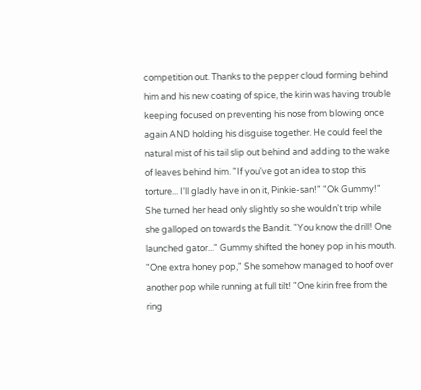competition out. Thanks to the pepper cloud forming behind him and his new coating of spice, the kirin was having trouble keeping focused on preventing his nose from blowing once again AND holding his disguise together. He could feel the natural mist of his tail slip out behind and adding to the wake of leaves behind him. "If you've got an idea to stop this torture... I'll gladly have in on it, Pinkie-san!" "Ok Gummy!" She turned her head only slightly so she wouldn't trip while she galloped on towards the Bandit. "You know the drill! One launched gator..." Gummy shifted the honey pop in his mouth. "One extra honey pop," She somehow managed to hoof over another pop while running at full tilt! "One kirin free from the ring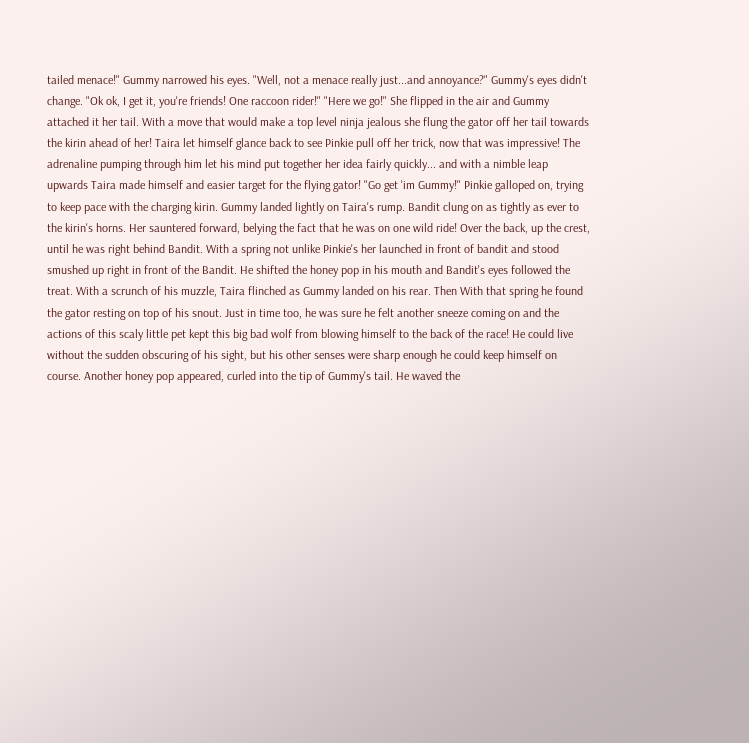tailed menace!" Gummy narrowed his eyes. "Well, not a menace really just...and annoyance?" Gummy's eyes didn't change. "Ok ok, I get it, you're friends! One raccoon rider!" "Here we go!" She flipped in the air and Gummy attached it her tail. With a move that would make a top level ninja jealous she flung the gator off her tail towards the kirin ahead of her! Taira let himself glance back to see Pinkie pull off her trick, now that was impressive! The adrenaline pumping through him let his mind put together her idea fairly quickly... and with a nimble leap upwards Taira made himself and easier target for the flying gator! "Go get 'im Gummy!" Pinkie galloped on, trying to keep pace with the charging kirin. Gummy landed lightly on Taira's rump. Bandit clung on as tightly as ever to the kirin's horns. Her sauntered forward, belying the fact that he was on one wild ride! Over the back, up the crest, until he was right behind Bandit. With a spring not unlike Pinkie's her launched in front of bandit and stood smushed up right in front of the Bandit. He shifted the honey pop in his mouth and Bandit's eyes followed the treat. With a scrunch of his muzzle, Taira flinched as Gummy landed on his rear. Then With that spring he found the gator resting on top of his snout. Just in time too, he was sure he felt another sneeze coming on and the actions of this scaly little pet kept this big bad wolf from blowing himself to the back of the race! He could live without the sudden obscuring of his sight, but his other senses were sharp enough he could keep himself on course. Another honey pop appeared, curled into the tip of Gummy's tail. He waved the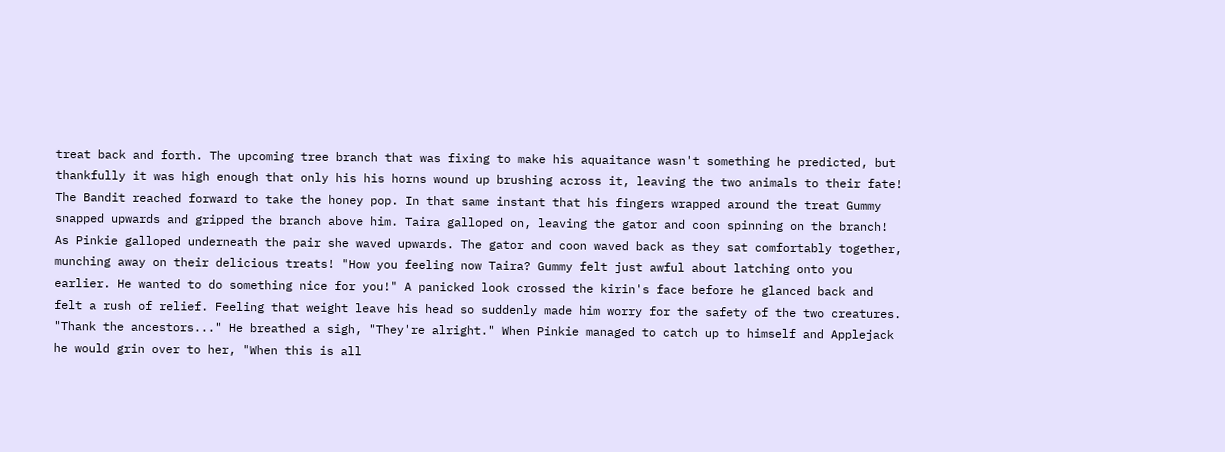treat back and forth. The upcoming tree branch that was fixing to make his aquaitance wasn't something he predicted, but thankfully it was high enough that only his his horns wound up brushing across it, leaving the two animals to their fate! The Bandit reached forward to take the honey pop. In that same instant that his fingers wrapped around the treat Gummy snapped upwards and gripped the branch above him. Taira galloped on, leaving the gator and coon spinning on the branch! As Pinkie galloped underneath the pair she waved upwards. The gator and coon waved back as they sat comfortably together, munching away on their delicious treats! "How you feeling now Taira? Gummy felt just awful about latching onto you earlier. He wanted to do something nice for you!" A panicked look crossed the kirin's face before he glanced back and felt a rush of relief. Feeling that weight leave his head so suddenly made him worry for the safety of the two creatures. "Thank the ancestors..." He breathed a sigh, "They're alright." When Pinkie managed to catch up to himself and Applejack he would grin over to her, "When this is all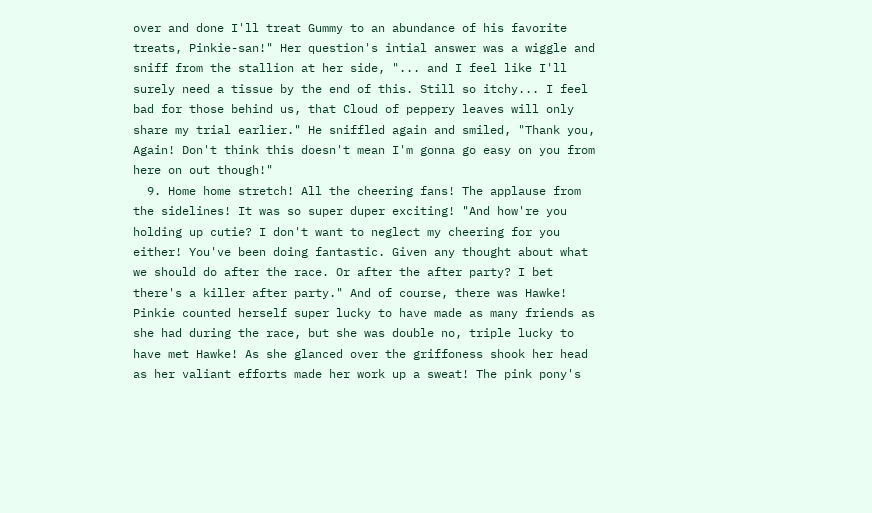over and done I'll treat Gummy to an abundance of his favorite treats, Pinkie-san!" Her question's intial answer was a wiggle and sniff from the stallion at her side, "... and I feel like I'll surely need a tissue by the end of this. Still so itchy... I feel bad for those behind us, that Cloud of peppery leaves will only share my trial earlier." He sniffled again and smiled, "Thank you, Again! Don't think this doesn't mean I'm gonna go easy on you from here on out though!"
  9. Home home stretch! All the cheering fans! The applause from the sidelines! It was so super duper exciting! "And how're you holding up cutie? I don't want to neglect my cheering for you either! You've been doing fantastic. Given any thought about what we should do after the race. Or after the after party? I bet there's a killer after party." And of course, there was Hawke! Pinkie counted herself super lucky to have made as many friends as she had during the race, but she was double no, triple lucky to have met Hawke! As she glanced over the griffoness shook her head as her valiant efforts made her work up a sweat! The pink pony's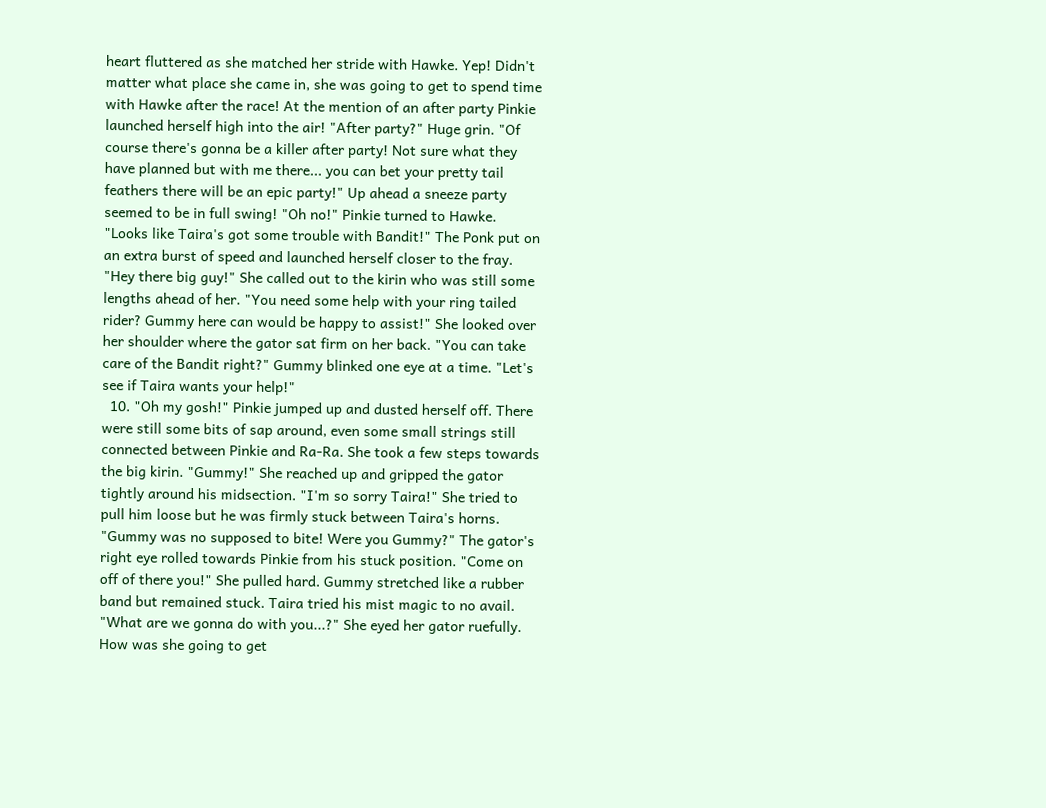heart fluttered as she matched her stride with Hawke. Yep! Didn't matter what place she came in, she was going to get to spend time with Hawke after the race! At the mention of an after party Pinkie launched herself high into the air! "After party?" Huge grin. "Of course there's gonna be a killer after party! Not sure what they have planned but with me there... you can bet your pretty tail feathers there will be an epic party!" Up ahead a sneeze party seemed to be in full swing! "Oh no!" Pinkie turned to Hawke. "Looks like Taira's got some trouble with Bandit!" The Ponk put on an extra burst of speed and launched herself closer to the fray. "Hey there big guy!" She called out to the kirin who was still some lengths ahead of her. "You need some help with your ring tailed rider? Gummy here can would be happy to assist!" She looked over her shoulder where the gator sat firm on her back. "You can take care of the Bandit right?" Gummy blinked one eye at a time. "Let's see if Taira wants your help!"
  10. "Oh my gosh!" Pinkie jumped up and dusted herself off. There were still some bits of sap around, even some small strings still connected between Pinkie and Ra-Ra. She took a few steps towards the big kirin. "Gummy!" She reached up and gripped the gator tightly around his midsection. "I'm so sorry Taira!" She tried to pull him loose but he was firmly stuck between Taira's horns. "Gummy was no supposed to bite! Were you Gummy?" The gator's right eye rolled towards Pinkie from his stuck position. "Come on off of there you!" She pulled hard. Gummy stretched like a rubber band but remained stuck. Taira tried his mist magic to no avail. "What are we gonna do with you...?" She eyed her gator ruefully. How was she going to get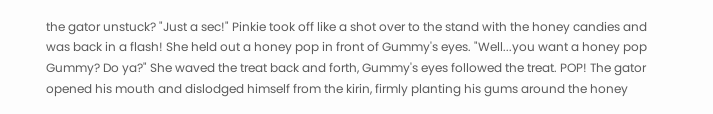the gator unstuck? "Just a sec!" Pinkie took off like a shot over to the stand with the honey candies and was back in a flash! She held out a honey pop in front of Gummy's eyes. "Well...you want a honey pop Gummy? Do ya?" She waved the treat back and forth, Gummy's eyes followed the treat. POP! The gator opened his mouth and dislodged himself from the kirin, firmly planting his gums around the honey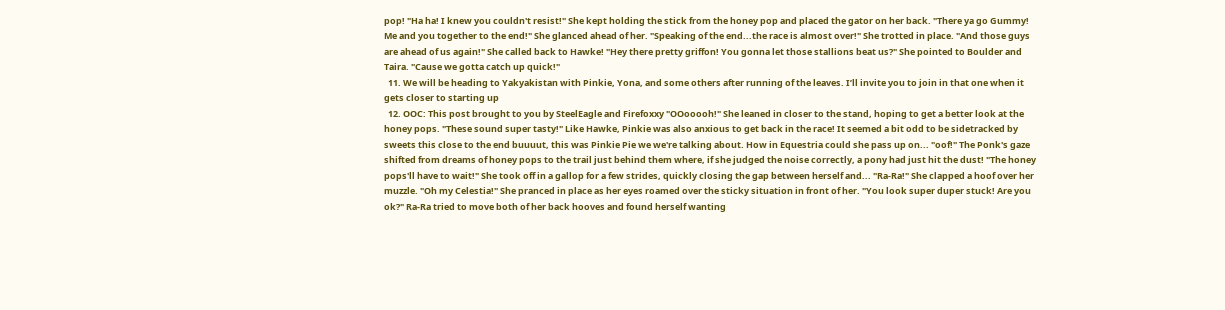pop! "Ha ha! I knew you couldn't resist!" She kept holding the stick from the honey pop and placed the gator on her back. "There ya go Gummy! Me and you together to the end!" She glanced ahead of her. "Speaking of the end...the race is almost over!" She trotted in place. "And those guys are ahead of us again!" She called back to Hawke! "Hey there pretty griffon! You gonna let those stallions beat us?" She pointed to Boulder and Taira. "Cause we gotta catch up quick!"
  11. We will be heading to Yakyakistan with Pinkie, Yona, and some others after running of the leaves. I’ll invite you to join in that one when it gets closer to starting up
  12. OOC: This post brought to you by SteelEagle and Firefoxxy "OOooooh!" She leaned in closer to the stand, hoping to get a better look at the honey pops. "These sound super tasty!" Like Hawke, Pinkie was also anxious to get back in the race! It seemed a bit odd to be sidetracked by sweets this close to the end buuuut, this was Pinkie Pie we we're talking about. How in Equestria could she pass up on... "oof!" The Ponk's gaze shifted from dreams of honey pops to the trail just behind them where, if she judged the noise correctly, a pony had just hit the dust! "The honey pops'll have to wait!" She took off in a gallop for a few strides, quickly closing the gap between herself and... "Ra-Ra!" She clapped a hoof over her muzzle. "Oh my Celestia!" She pranced in place as her eyes roamed over the sticky situation in front of her. "You look super duper stuck! Are you ok?" Ra-Ra tried to move both of her back hooves and found herself wanting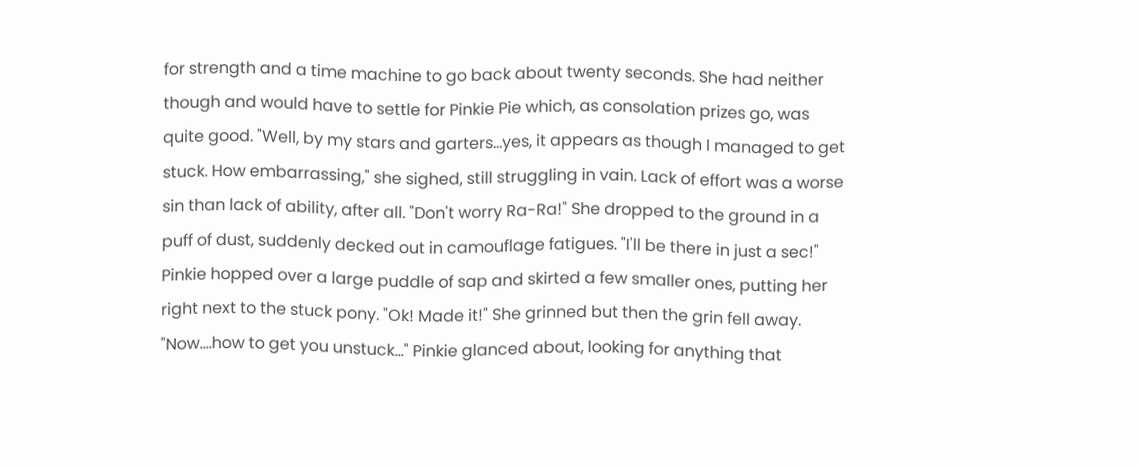for strength and a time machine to go back about twenty seconds. She had neither though and would have to settle for Pinkie Pie which, as consolation prizes go, was quite good. "Well, by my stars and garters...yes, it appears as though I managed to get stuck. How embarrassing," she sighed, still struggling in vain. Lack of effort was a worse sin than lack of ability, after all. "Don't worry Ra-Ra!" She dropped to the ground in a puff of dust, suddenly decked out in camouflage fatigues. "I'll be there in just a sec!" Pinkie hopped over a large puddle of sap and skirted a few smaller ones, putting her right next to the stuck pony. "Ok! Made it!" She grinned but then the grin fell away. "Now....how to get you unstuck..." Pinkie glanced about, looking for anything that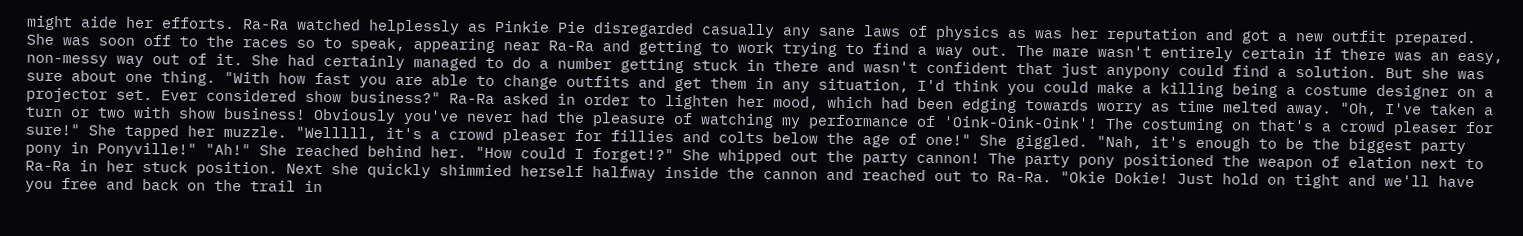might aide her efforts. Ra-Ra watched helplessly as Pinkie Pie disregarded casually any sane laws of physics as was her reputation and got a new outfit prepared. She was soon off to the races so to speak, appearing near Ra-Ra and getting to work trying to find a way out. The mare wasn't entirely certain if there was an easy, non-messy way out of it. She had certainly managed to do a number getting stuck in there and wasn't confident that just anypony could find a solution. But she was sure about one thing. "With how fast you are able to change outfits and get them in any situation, I'd think you could make a killing being a costume designer on a projector set. Ever considered show business?" Ra-Ra asked in order to lighten her mood, which had been edging towards worry as time melted away. "Oh, I've taken a turn or two with show business! Obviously you've never had the pleasure of watching my performance of 'Oink-Oink-Oink'! The costuming on that's a crowd pleaser for sure!" She tapped her muzzle. "Welllll, it's a crowd pleaser for fillies and colts below the age of one!" She giggled. "Nah, it's enough to be the biggest party pony in Ponyville!" "Ah!" She reached behind her. "How could I forget!?" She whipped out the party cannon! The party pony positioned the weapon of elation next to Ra-Ra in her stuck position. Next she quickly shimmied herself halfway inside the cannon and reached out to Ra-Ra. "Okie Dokie! Just hold on tight and we'll have you free and back on the trail in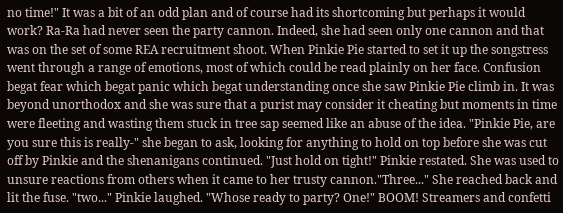no time!" It was a bit of an odd plan and of course had its shortcoming but perhaps it would work? Ra-Ra had never seen the party cannon. Indeed, she had seen only one cannon and that was on the set of some REA recruitment shoot. When Pinkie Pie started to set it up the songstress went through a range of emotions, most of which could be read plainly on her face. Confusion begat fear which begat panic which begat understanding once she saw Pinkie Pie climb in. It was beyond unorthodox and she was sure that a purist may consider it cheating but moments in time were fleeting and wasting them stuck in tree sap seemed like an abuse of the idea. "Pinkie Pie, are you sure this is really-" she began to ask, looking for anything to hold on top before she was cut off by Pinkie and the shenanigans continued. "Just hold on tight!" Pinkie restated. She was used to unsure reactions from others when it came to her trusty cannon."Three..." She reached back and lit the fuse. "two..." Pinkie laughed. "Whose ready to party? One!" BOOM! Streamers and confetti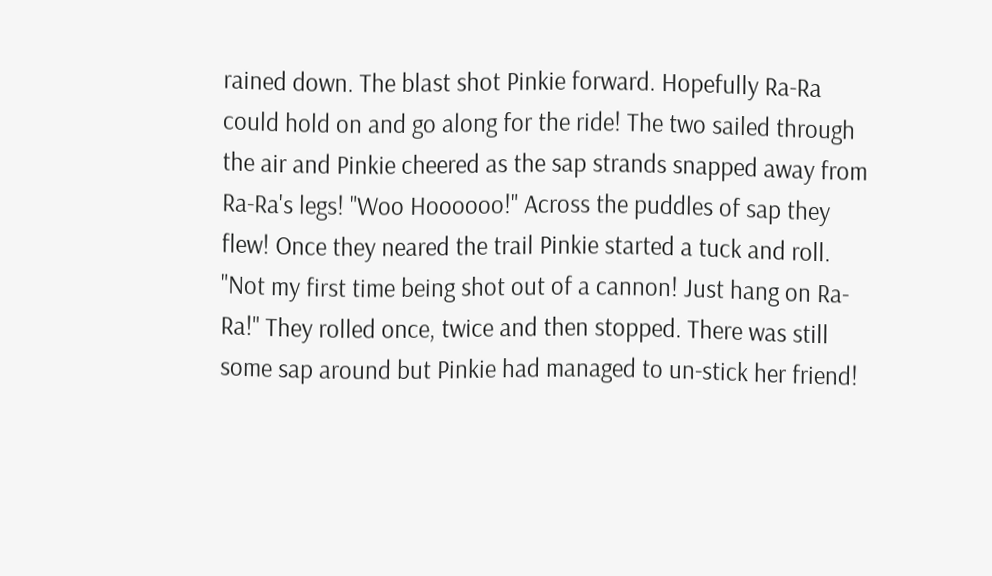rained down. The blast shot Pinkie forward. Hopefully Ra-Ra could hold on and go along for the ride! The two sailed through the air and Pinkie cheered as the sap strands snapped away from Ra-Ra's legs! "Woo Hoooooo!" Across the puddles of sap they flew! Once they neared the trail Pinkie started a tuck and roll. "Not my first time being shot out of a cannon! Just hang on Ra-Ra!" They rolled once, twice and then stopped. There was still some sap around but Pinkie had managed to un-stick her friend!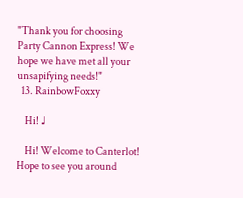"Thank you for choosing Party Cannon Express! We hope we have met all your unsapifying needs!"
  13. RainbowFoxxy

    Hi! ♩

    Hi! Welcome to Canterlot! Hope to see you around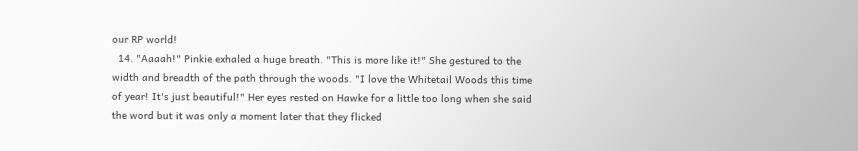our RP world!
  14. "Aaaah!" Pinkie exhaled a huge breath. "This is more like it!" She gestured to the width and breadth of the path through the woods. "I love the Whitetail Woods this time of year! It's just beautiful!" Her eyes rested on Hawke for a little too long when she said the word but it was only a moment later that they flicked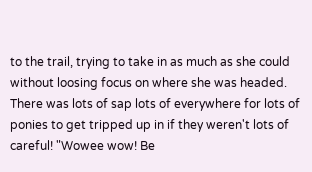to the trail, trying to take in as much as she could without loosing focus on where she was headed. There was lots of sap lots of everywhere for lots of ponies to get tripped up in if they weren't lots of careful! "Wowee wow! Be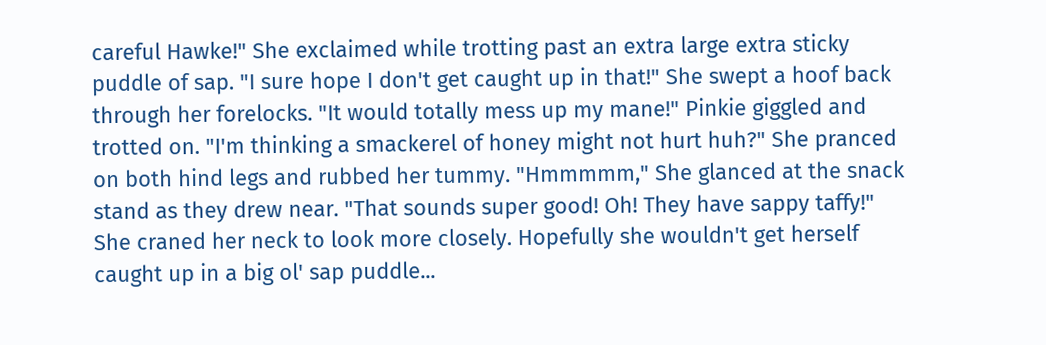careful Hawke!" She exclaimed while trotting past an extra large extra sticky puddle of sap. "I sure hope I don't get caught up in that!" She swept a hoof back through her forelocks. "It would totally mess up my mane!" Pinkie giggled and trotted on. "I'm thinking a smackerel of honey might not hurt huh?" She pranced on both hind legs and rubbed her tummy. "Hmmmmm," She glanced at the snack stand as they drew near. "That sounds super good! Oh! They have sappy taffy!" She craned her neck to look more closely. Hopefully she wouldn't get herself caught up in a big ol' sap puddle...